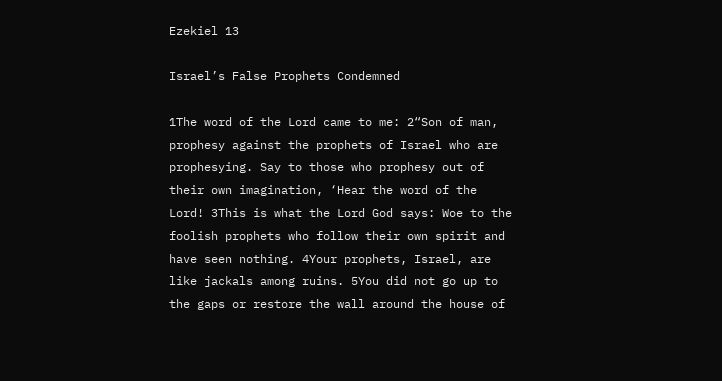Ezekiel 13

Israel’s False Prophets Condemned

1The word of the Lord came to me: 2“Son of man, prophesy against the prophets of Israel who are prophesying. Say to those who prophesy out of their own imagination, ‘Hear the word of the Lord! 3This is what the Lord God says: Woe to the foolish prophets who follow their own spirit and have seen nothing. 4Your prophets, Israel, are like jackals among ruins. 5You did not go up to the gaps or restore the wall around the house of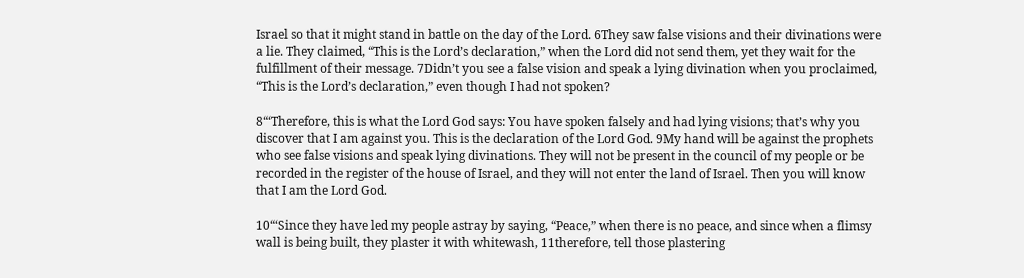Israel so that it might stand in battle on the day of the Lord. 6They saw false visions and their divinations were a lie. They claimed, “This is the Lord’s declaration,” when the Lord did not send them, yet they wait for the fulfillment of their message. 7Didn’t you see a false vision and speak a lying divination when you proclaimed, “This is the Lord’s declaration,” even though I had not spoken?

8“‘Therefore, this is what the Lord God says: You have spoken falsely and had lying visions; that’s why you discover that I am against you. This is the declaration of the Lord God. 9My hand will be against the prophets who see false visions and speak lying divinations. They will not be present in the council of my people or be recorded in the register of the house of Israel, and they will not enter the land of Israel. Then you will know that I am the Lord God.

10“‘Since they have led my people astray by saying, “Peace,” when there is no peace, and since when a flimsy wall is being built, they plaster it with whitewash, 11therefore, tell those plastering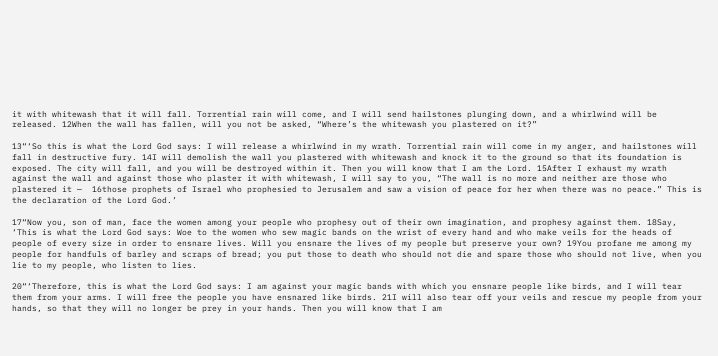it with whitewash that it will fall. Torrential rain will come, and I will send hailstones plunging down, and a whirlwind will be released. 12When the wall has fallen, will you not be asked, “Where’s the whitewash you plastered on it?”

13“‘So this is what the Lord God says: I will release a whirlwind in my wrath. Torrential rain will come in my anger, and hailstones will fall in destructive fury. 14I will demolish the wall you plastered with whitewash and knock it to the ground so that its foundation is exposed. The city will fall, and you will be destroyed within it. Then you will know that I am the Lord. 15After I exhaust my wrath against the wall and against those who plaster it with whitewash, I will say to you, “The wall is no more and neither are those who plastered it —  16those prophets of Israel who prophesied to Jerusalem and saw a vision of peace for her when there was no peace.” This is the declaration of the Lord God.’

17“Now you, son of man, face the women among your people who prophesy out of their own imagination, and prophesy against them. 18Say, ‘This is what the Lord God says: Woe to the women who sew magic bands on the wrist of every hand and who make veils for the heads of people of every size in order to ensnare lives. Will you ensnare the lives of my people but preserve your own? 19You profane me among my people for handfuls of barley and scraps of bread; you put those to death who should not die and spare those who should not live, when you lie to my people, who listen to lies.

20“‘Therefore, this is what the Lord God says: I am against your magic bands with which you ensnare people like birds, and I will tear them from your arms. I will free the people you have ensnared like birds. 21I will also tear off your veils and rescue my people from your hands, so that they will no longer be prey in your hands. Then you will know that I am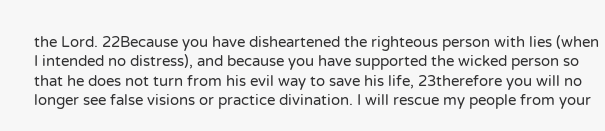the Lord. 22Because you have disheartened the righteous person with lies (when I intended no distress), and because you have supported the wicked person so that he does not turn from his evil way to save his life, 23therefore you will no longer see false visions or practice divination. I will rescue my people from your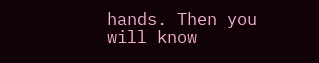hands. Then you will know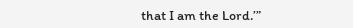that I am the Lord.’”